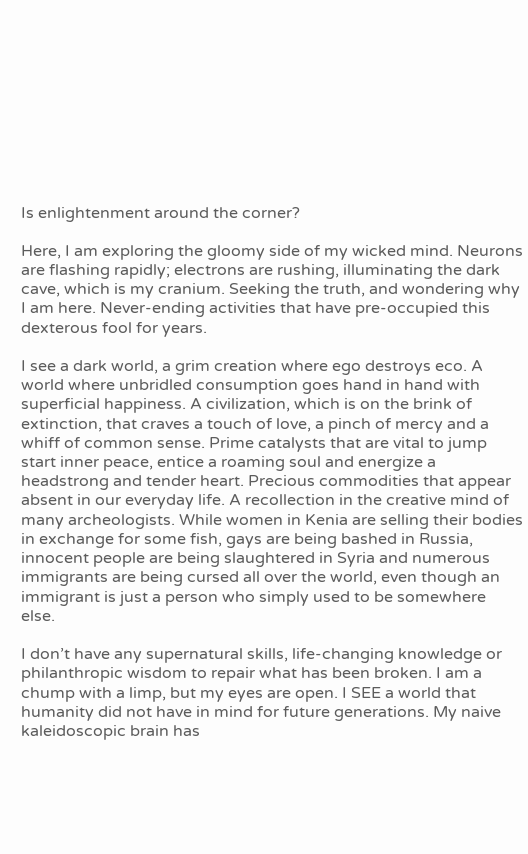Is enlightenment around the corner?

Here, I am exploring the gloomy side of my wicked mind. Neurons are flashing rapidly; electrons are rushing, illuminating the dark cave, which is my cranium. Seeking the truth, and wondering why I am here. Never-ending activities that have pre-occupied this dexterous fool for years.

I see a dark world, a grim creation where ego destroys eco. A world where unbridled consumption goes hand in hand with superficial happiness. A civilization, which is on the brink of extinction, that craves a touch of love, a pinch of mercy and a whiff of common sense. Prime catalysts that are vital to jump start inner peace, entice a roaming soul and energize a headstrong and tender heart. Precious commodities that appear absent in our everyday life. A recollection in the creative mind of many archeologists. While women in Kenia are selling their bodies in exchange for some fish, gays are being bashed in Russia, innocent people are being slaughtered in Syria and numerous immigrants are being cursed all over the world, even though an immigrant is just a person who simply used to be somewhere else.

I don’t have any supernatural skills, life-changing knowledge or philanthropic wisdom to repair what has been broken. I am a chump with a limp, but my eyes are open. I SEE a world that humanity did not have in mind for future generations. My naive kaleidoscopic brain has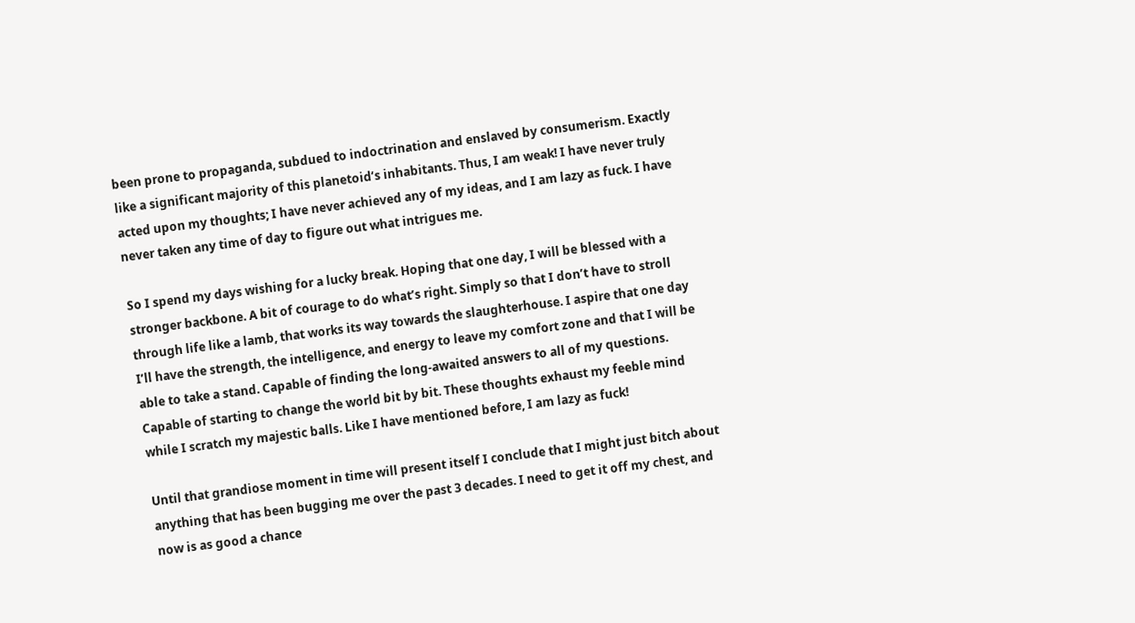been prone to propaganda, subdued to indoctrination and enslaved by consumerism. Exactly like a significant majority of this planetoid’s inhabitants. Thus, I am weak! I have never truly acted upon my thoughts; I have never achieved any of my ideas, and I am lazy as fuck. I have never taken any time of day to figure out what intrigues me.

So I spend my days wishing for a lucky break. Hoping that one day, I will be blessed with a stronger backbone. A bit of courage to do what’s right. Simply so that I don’t have to stroll through life like a lamb, that works its way towards the slaughterhouse. I aspire that one day I’ll have the strength, the intelligence, and energy to leave my comfort zone and that I will be able to take a stand. Capable of finding the long-awaited answers to all of my questions. Capable of starting to change the world bit by bit. These thoughts exhaust my feeble mind while I scratch my majestic balls. Like I have mentioned before, I am lazy as fuck!

Until that grandiose moment in time will present itself I conclude that I might just bitch about anything that has been bugging me over the past 3 decades. I need to get it off my chest, and now is as good a chance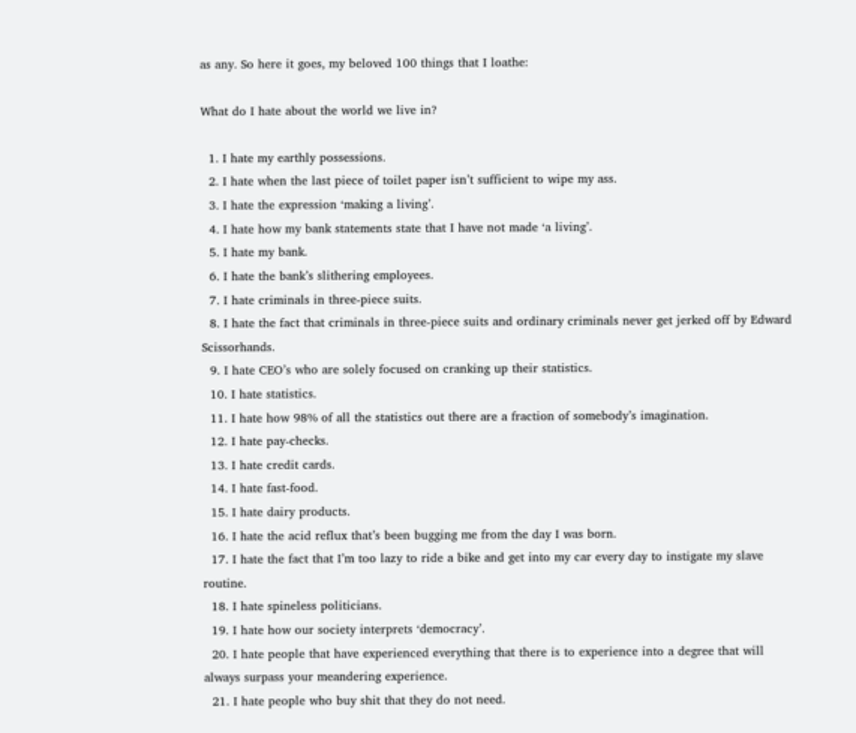as any. So here it goes, my beloved 100 things that I loathe:

What do I hate about the world we live in?

  1. I hate my earthly possessions.
  2. I hate when the last piece of toilet paper isn’t sufficient to wipe my ass.
  3. I hate the expression ‘making a living’.
  4. I hate how my bank statements state that I have not made ‘a living’.
  5. I hate my bank.
  6. I hate the bank’s slithering employees.
  7. I hate criminals in three-piece suits.
  8. I hate the fact that criminals in three-piece suits and ordinary criminals never get jerked off by Edward Scissorhands.
  9. I hate CEO’s who are solely focused on cranking up their statistics.
  10. I hate statistics.
  11. I hate how 98% of all the statistics out there are a fraction of somebody’s imagination.
  12. I hate pay-checks.
  13. I hate credit cards.
  14. I hate fast-food.
  15. I hate dairy products.
  16. I hate the acid reflux that’s been bugging me from the day I was born.
  17. I hate the fact that I’m too lazy to ride a bike and get into my car every day to instigate my slave routine.
  18. I hate spineless politicians.
  19. I hate how our society interprets ‘democracy’.
  20. I hate people that have experienced everything that there is to experience into a degree that will always surpass your meandering experience.
  21. I hate people who buy shit that they do not need.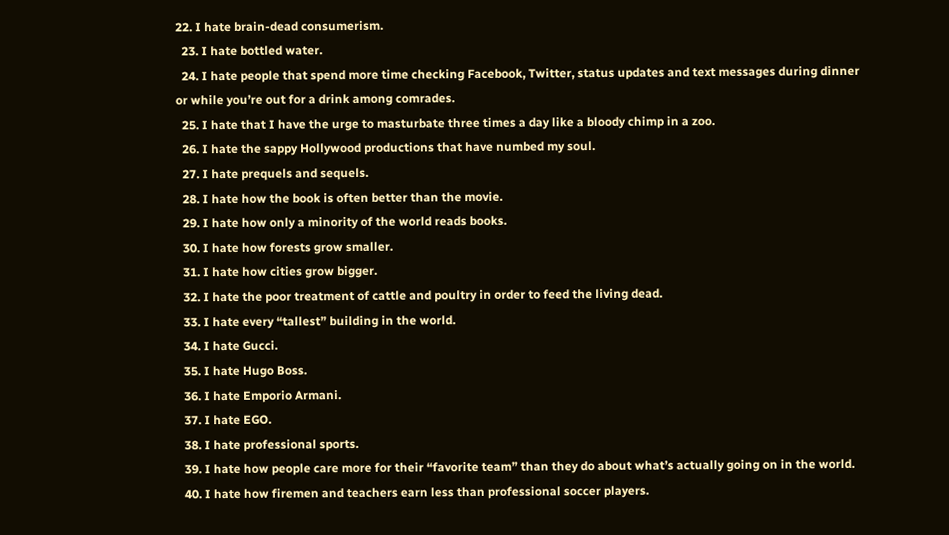22. I hate brain-dead consumerism.
  23. I hate bottled water.
  24. I hate people that spend more time checking Facebook, Twitter, status updates and text messages during dinner or while you’re out for a drink among comrades.
  25. I hate that I have the urge to masturbate three times a day like a bloody chimp in a zoo.
  26. I hate the sappy Hollywood productions that have numbed my soul.
  27. I hate prequels and sequels.
  28. I hate how the book is often better than the movie.
  29. I hate how only a minority of the world reads books.
  30. I hate how forests grow smaller.
  31. I hate how cities grow bigger.
  32. I hate the poor treatment of cattle and poultry in order to feed the living dead.
  33. I hate every “tallest” building in the world.
  34. I hate Gucci.
  35. I hate Hugo Boss.
  36. I hate Emporio Armani.
  37. I hate EGO.
  38. I hate professional sports.
  39. I hate how people care more for their “favorite team” than they do about what’s actually going on in the world.
  40. I hate how firemen and teachers earn less than professional soccer players.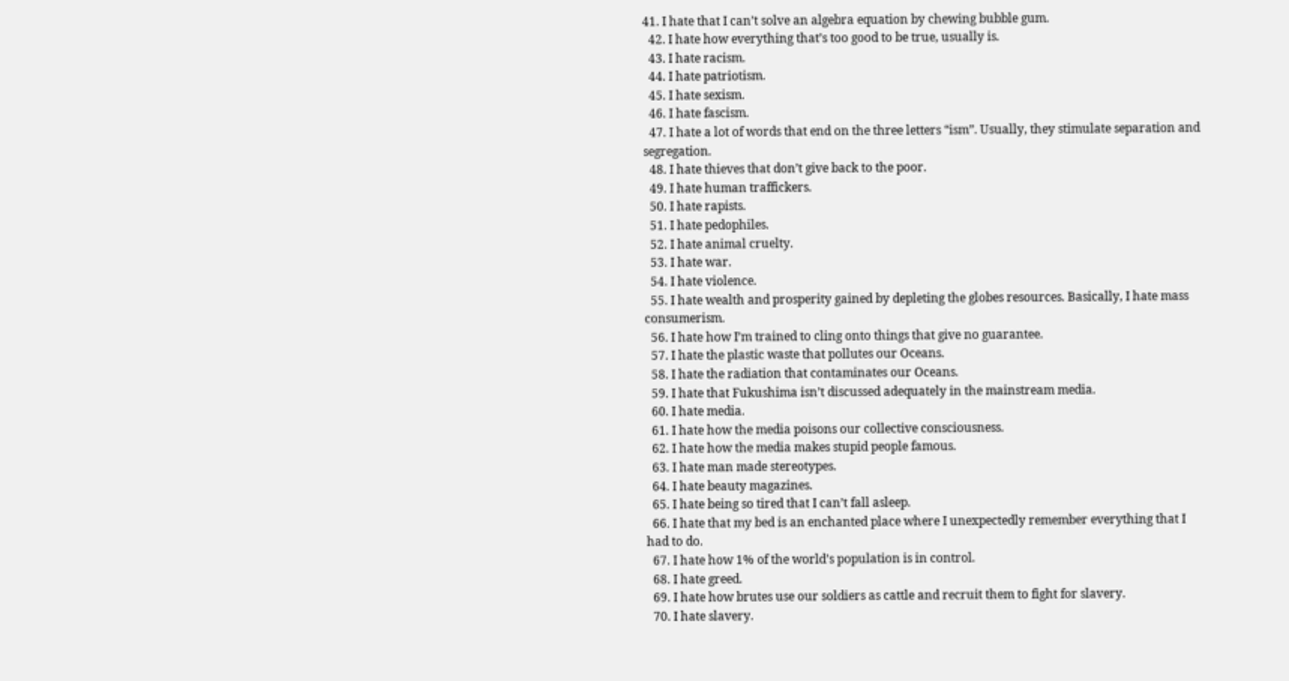41. I hate that I can’t solve an algebra equation by chewing bubble gum.
  42. I hate how everything that’s too good to be true, usually is.
  43. I hate racism.
  44. I hate patriotism.
  45. I hate sexism.
  46. I hate fascism.
  47. I hate a lot of words that end on the three letters “ism”. Usually, they stimulate separation and segregation.
  48. I hate thieves that don’t give back to the poor.
  49. I hate human traffickers.
  50. I hate rapists.
  51. I hate pedophiles.
  52. I hate animal cruelty.
  53. I hate war.
  54. I hate violence.
  55. I hate wealth and prosperity gained by depleting the globes resources. Basically, I hate mass consumerism.
  56. I hate how I’m trained to cling onto things that give no guarantee.
  57. I hate the plastic waste that pollutes our Oceans.
  58. I hate the radiation that contaminates our Oceans.
  59. I hate that Fukushima isn’t discussed adequately in the mainstream media.
  60. I hate media.
  61. I hate how the media poisons our collective consciousness.
  62. I hate how the media makes stupid people famous.
  63. I hate man made stereotypes.
  64. I hate beauty magazines.
  65. I hate being so tired that I can’t fall asleep.
  66. I hate that my bed is an enchanted place where I unexpectedly remember everything that I had to do.
  67. I hate how 1% of the world’s population is in control.
  68. I hate greed.
  69. I hate how brutes use our soldiers as cattle and recruit them to fight for slavery.
  70. I hate slavery.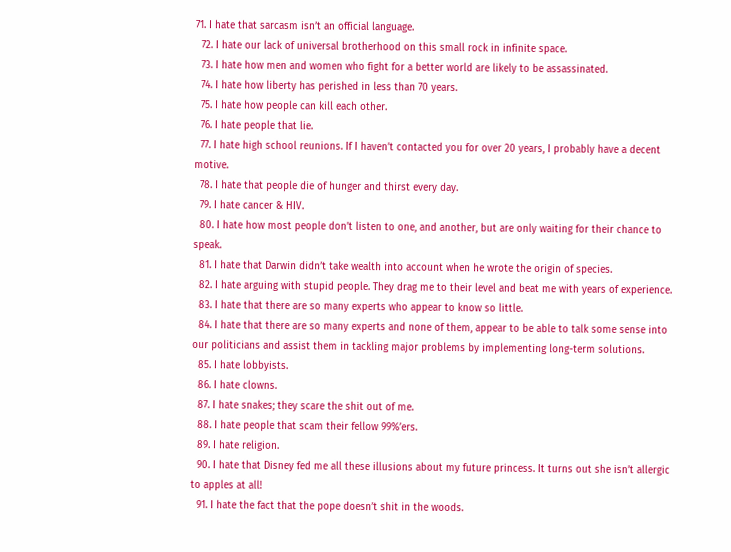71. I hate that sarcasm isn’t an official language.
  72. I hate our lack of universal brotherhood on this small rock in infinite space.
  73. I hate how men and women who fight for a better world are likely to be assassinated.
  74. I hate how liberty has perished in less than 70 years.
  75. I hate how people can kill each other.
  76. I hate people that lie.
  77. I hate high school reunions. If I haven’t contacted you for over 20 years, I probably have a decent motive.
  78. I hate that people die of hunger and thirst every day.
  79. I hate cancer & HIV.
  80. I hate how most people don’t listen to one, and another, but are only waiting for their chance to speak.
  81. I hate that Darwin didn’t take wealth into account when he wrote the origin of species.
  82. I hate arguing with stupid people. They drag me to their level and beat me with years of experience.
  83. I hate that there are so many experts who appear to know so little.
  84. I hate that there are so many experts and none of them, appear to be able to talk some sense into our politicians and assist them in tackling major problems by implementing long-term solutions.
  85. I hate lobbyists.
  86. I hate clowns.
  87. I hate snakes; they scare the shit out of me.
  88. I hate people that scam their fellow 99%’ers.
  89. I hate religion.
  90. I hate that Disney fed me all these illusions about my future princess. It turns out she isn’t allergic to apples at all!
  91. I hate the fact that the pope doesn’t shit in the woods.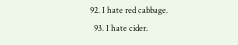92. I hate red cabbage.
  93. I hate cider.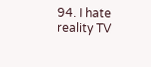94. I hate reality TV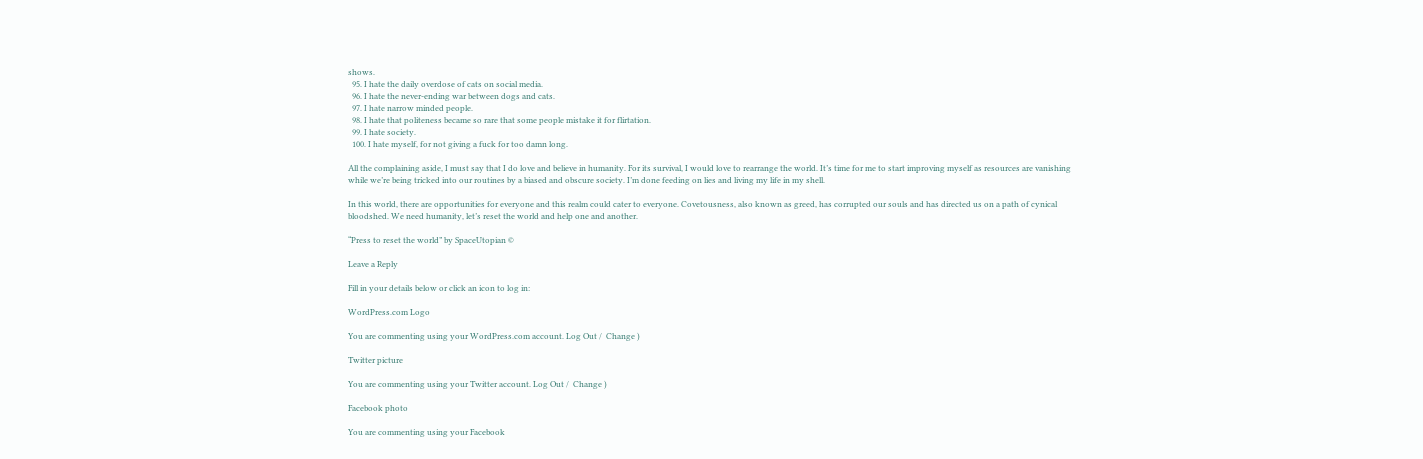shows.
  95. I hate the daily overdose of cats on social media.
  96. I hate the never-ending war between dogs and cats.
  97. I hate narrow minded people.
  98. I hate that politeness became so rare that some people mistake it for flirtation.
  99. I hate society.
  100. I hate myself, for not giving a fuck for too damn long.

All the complaining aside, I must say that I do love and believe in humanity. For its survival, I would love to rearrange the world. It’s time for me to start improving myself as resources are vanishing while we’re being tricked into our routines by a biased and obscure society. I’m done feeding on lies and living my life in my shell.

In this world, there are opportunities for everyone and this realm could cater to everyone. Covetousness, also known as greed, has corrupted our souls and has directed us on a path of cynical bloodshed. We need humanity, let’s reset the world and help one and another.

“Press to reset the world” by SpaceUtopian ©

Leave a Reply

Fill in your details below or click an icon to log in:

WordPress.com Logo

You are commenting using your WordPress.com account. Log Out /  Change )

Twitter picture

You are commenting using your Twitter account. Log Out /  Change )

Facebook photo

You are commenting using your Facebook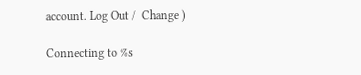account. Log Out /  Change )

Connecting to %s